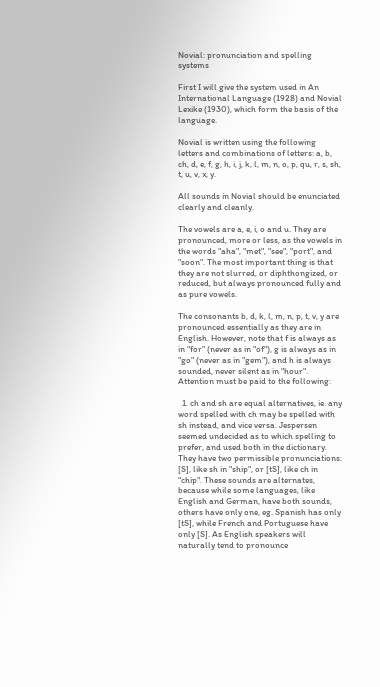Novial: pronunciation and spelling systems

First I will give the system used in An International Language (1928) and Novial Lexike (1930), which form the basis of the language.

Novial is written using the following letters and combinations of letters: a, b, ch, d, e, f, g, h, i, j, k, l, m, n, o, p, qu, r, s, sh, t, u, v, x, y.

All sounds in Novial should be enunciated clearly and cleanly.

The vowels are a, e, i, o and u. They are pronounced, more or less, as the vowels in the words "aha", "met", "see", "port", and "soon". The most important thing is that they are not slurred, or diphthongized, or reduced, but always pronounced fully and as pure vowels.

The consonants b, d, k, l, m, n, p, t, v, y are pronounced essentially as they are in English. However, note that f is always as in "for" (never as in "of"), g is always as in "go" (never as in "gem"), and h is always sounded, never silent as in "hour". Attention must be paid to the following:

  1. ch and sh are equal alternatives, ie. any word spelled with ch may be spelled with sh instead, and vice versa. Jespersen seemed undecided as to which spelling to prefer, and used both in the dictionary. They have two permissible pronunciations: [S], like sh in "ship", or [tS], like ch in "chip". These sounds are alternates, because while some languages, like English and German, have both sounds, others have only one, eg. Spanish has only [tS], while French and Portuguese have only [S]. As English speakers will naturally tend to pronounce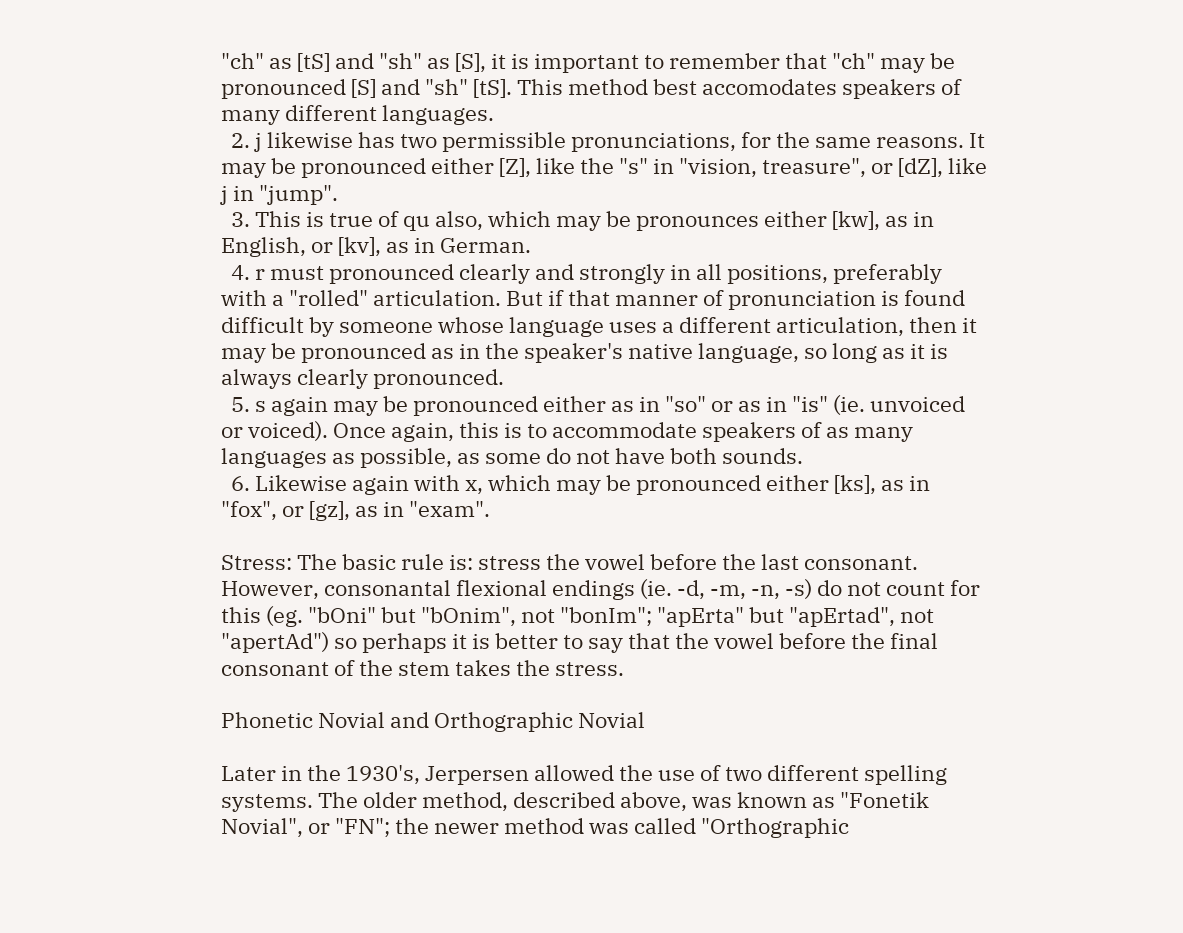"ch" as [tS] and "sh" as [S], it is important to remember that "ch" may be pronounced [S] and "sh" [tS]. This method best accomodates speakers of many different languages.
  2. j likewise has two permissible pronunciations, for the same reasons. It may be pronounced either [Z], like the "s" in "vision, treasure", or [dZ], like j in "jump".
  3. This is true of qu also, which may be pronounces either [kw], as in English, or [kv], as in German.
  4. r must pronounced clearly and strongly in all positions, preferably with a "rolled" articulation. But if that manner of pronunciation is found difficult by someone whose language uses a different articulation, then it may be pronounced as in the speaker's native language, so long as it is always clearly pronounced.
  5. s again may be pronounced either as in "so" or as in "is" (ie. unvoiced or voiced). Once again, this is to accommodate speakers of as many languages as possible, as some do not have both sounds.
  6. Likewise again with x, which may be pronounced either [ks], as in "fox", or [gz], as in "exam".

Stress: The basic rule is: stress the vowel before the last consonant. However, consonantal flexional endings (ie. -d, -m, -n, -s) do not count for this (eg. "bOni" but "bOnim", not "bonIm"; "apErta" but "apErtad", not "apertAd") so perhaps it is better to say that the vowel before the final consonant of the stem takes the stress.

Phonetic Novial and Orthographic Novial

Later in the 1930's, Jerpersen allowed the use of two different spelling systems. The older method, described above, was known as "Fonetik Novial", or "FN"; the newer method was called "Orthographic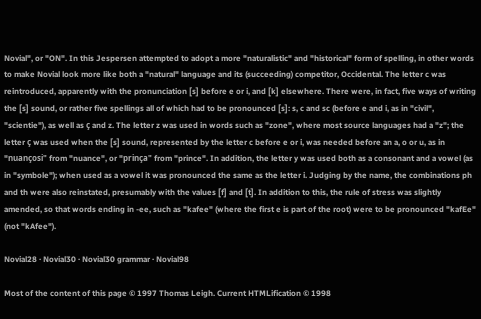Novial", or "ON". In this Jespersen attempted to adopt a more "naturalistic" and "historical" form of spelling, in other words to make Novial look more like both a "natural" language and its (succeeding) competitor, Occidental. The letter c was reintroduced, apparently with the pronunciation [s] before e or i, and [k] elsewhere. There were, in fact, five ways of writing the [s] sound, or rather five spellings all of which had to be pronounced [s]: s, c and sc (before e and i, as in "civil", "scientie"), as well as ç and z. The letter z was used in words such as "zone", where most source languages had a "z"; the letter ç was used when the [s] sound, represented by the letter c before e or i, was needed before an a, o or u, as in "nuançosi" from "nuance", or "prinça" from "prince". In addition, the letter y was used both as a consonant and a vowel (as in "symbole"); when used as a vowel it was pronounced the same as the letter i. Judging by the name, the combinations ph and th were also reinstated, presumably with the values [f] and [t]. In addition to this, the rule of stress was slightly amended, so that words ending in -ee, such as "kafee" (where the first e is part of the root) were to be pronounced "kafEe" (not "kAfee").

Novial28 · Novial30 · Novial30 grammar · Novial98

Most of the content of this page © 1997 Thomas Leigh. Current HTMLification © 1998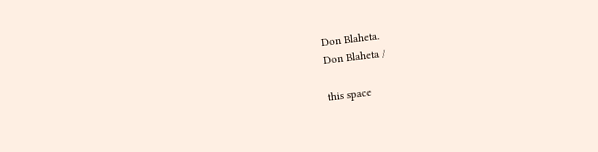Don Blaheta.
Don Blaheta /

this space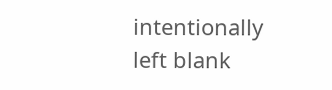intentionally left blank